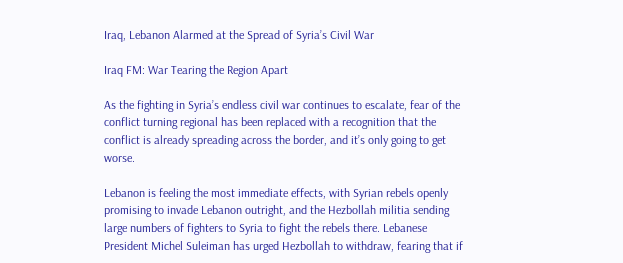Iraq, Lebanon Alarmed at the Spread of Syria’s Civil War

Iraq FM: War Tearing the Region Apart

As the fighting in Syria’s endless civil war continues to escalate, fear of the conflict turning regional has been replaced with a recognition that the conflict is already spreading across the border, and it’s only going to get worse.

Lebanon is feeling the most immediate effects, with Syrian rebels openly promising to invade Lebanon outright, and the Hezbollah militia sending large numbers of fighters to Syria to fight the rebels there. Lebanese President Michel Suleiman has urged Hezbollah to withdraw, fearing that if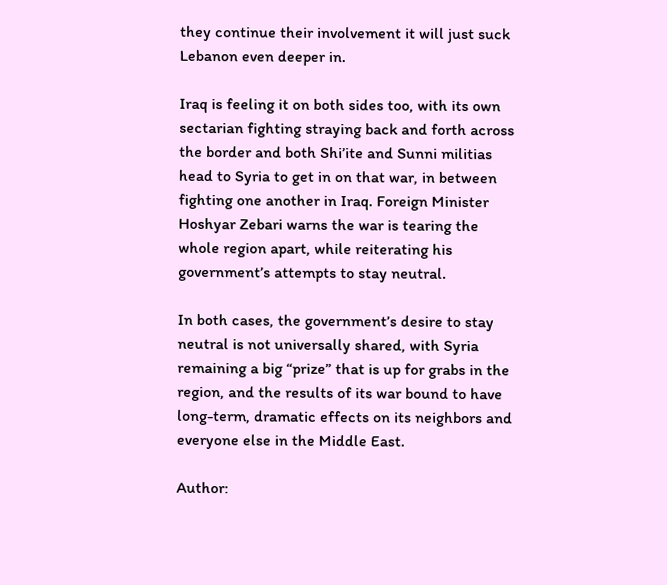they continue their involvement it will just suck Lebanon even deeper in.

Iraq is feeling it on both sides too, with its own sectarian fighting straying back and forth across the border and both Shi’ite and Sunni militias head to Syria to get in on that war, in between fighting one another in Iraq. Foreign Minister Hoshyar Zebari warns the war is tearing the whole region apart, while reiterating his government’s attempts to stay neutral.

In both cases, the government’s desire to stay neutral is not universally shared, with Syria remaining a big “prize” that is up for grabs in the region, and the results of its war bound to have long-term, dramatic effects on its neighbors and everyone else in the Middle East.

Author: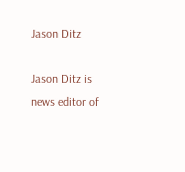Jason Ditz

Jason Ditz is news editor of